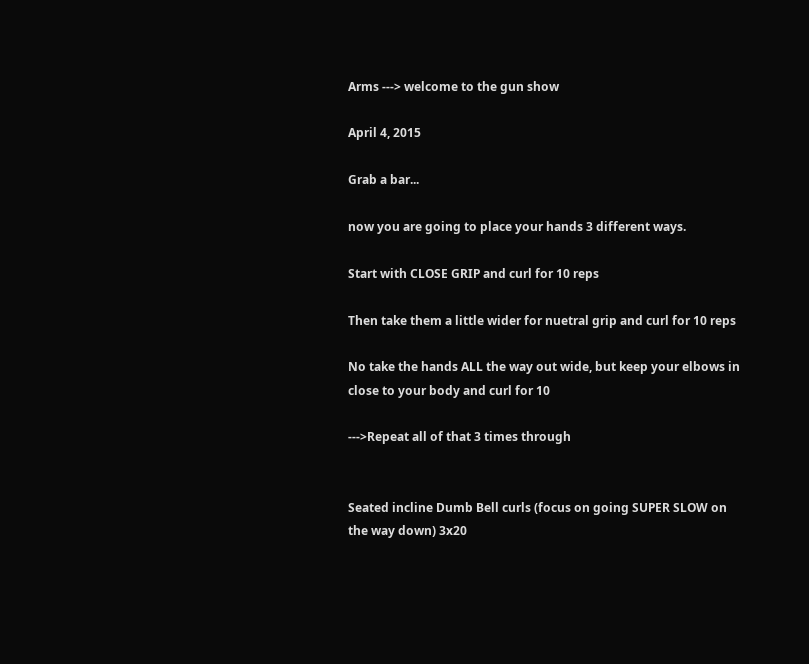Arms ---> welcome to the gun show

April 4, 2015

Grab a bar...

now you are going to place your hands 3 different ways.

Start with CLOSE GRIP and curl for 10 reps

Then take them a little wider for nuetral grip and curl for 10 reps

No take the hands ALL the way out wide, but keep your elbows in close to your body and curl for 10

--->Repeat all of that 3 times through


Seated incline Dumb Bell curls (focus on going SUPER SLOW on the way down) 3x20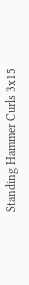Standing Hammer Curls 3x15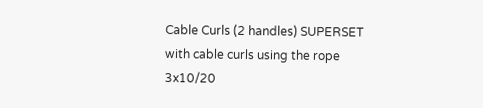Cable Curls (2 handles) SUPERSET with cable curls using the rope 3x10/20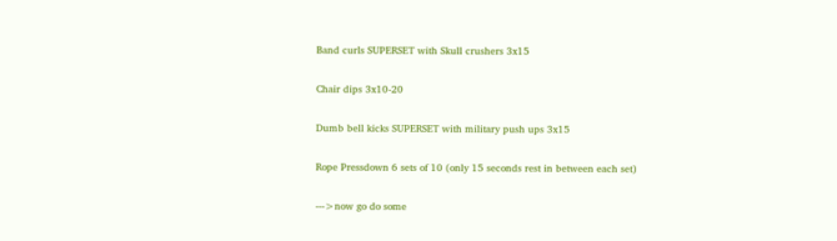Band curls SUPERSET with Skull crushers 3x15


Chair dips 3x10-20


Dumb bell kicks SUPERSET with military push ups 3x15


Rope Pressdown 6 sets of 10 (only 15 seconds rest in between each set)


--->now go do some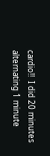cardio!!  I did 20 minutes alternating 1 minute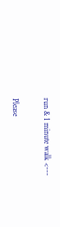run & 1 minute walk <---

Please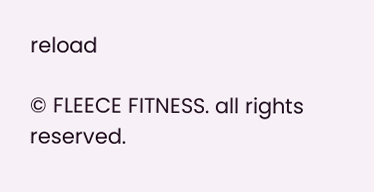reload

© FLEECE FITNESS. all rights reserved.